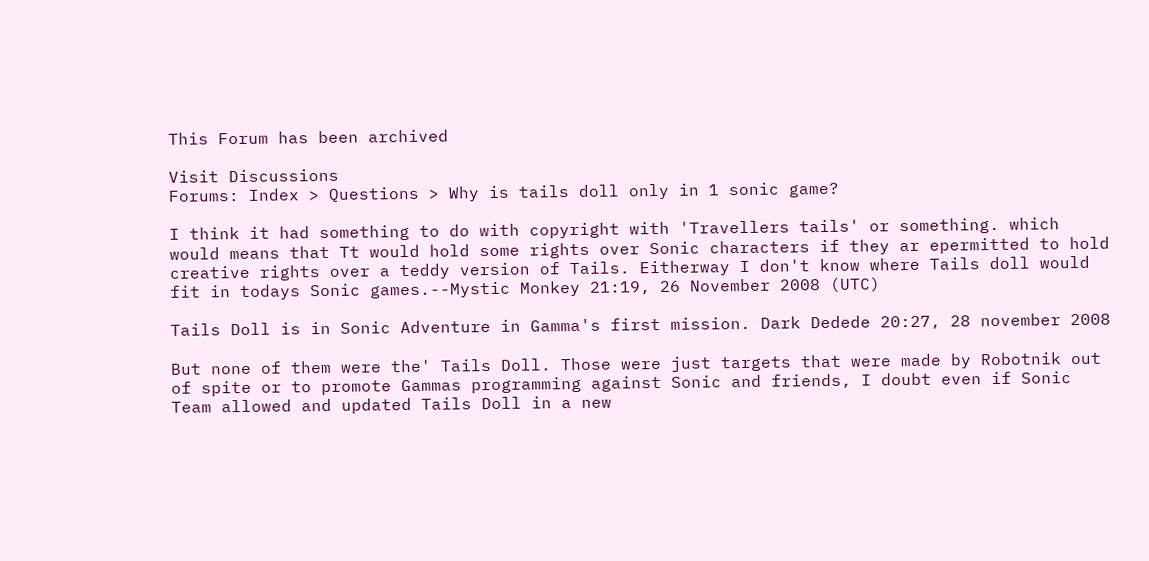This Forum has been archived

Visit Discussions
Forums: Index > Questions > Why is tails doll only in 1 sonic game?

I think it had something to do with copyright with 'Travellers tails' or something. which would means that Tt would hold some rights over Sonic characters if they ar epermitted to hold creative rights over a teddy version of Tails. Eitherway I don't know where Tails doll would fit in todays Sonic games.--Mystic Monkey 21:19, 26 November 2008 (UTC)

Tails Doll is in Sonic Adventure in Gamma's first mission. Dark Dedede 20:27, 28 november 2008

But none of them were the' Tails Doll. Those were just targets that were made by Robotnik out of spite or to promote Gammas programming against Sonic and friends, I doubt even if Sonic Team allowed and updated Tails Doll in a new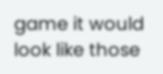game it would look like those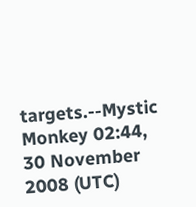targets.--Mystic Monkey 02:44, 30 November 2008 (UTC)